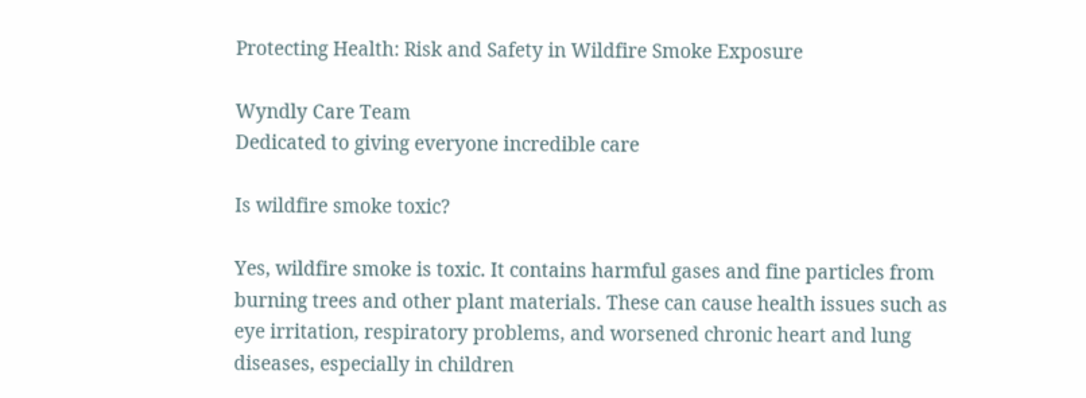Protecting Health: Risk and Safety in Wildfire Smoke Exposure

Wyndly Care Team
Dedicated to giving everyone incredible care

Is wildfire smoke toxic?

Yes, wildfire smoke is toxic. It contains harmful gases and fine particles from burning trees and other plant materials. These can cause health issues such as eye irritation, respiratory problems, and worsened chronic heart and lung diseases, especially in children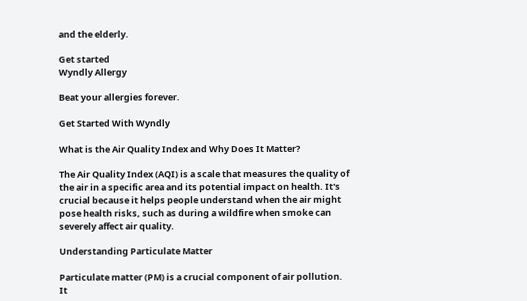and the elderly.

Get started
Wyndly Allergy

Beat your allergies forever.

Get Started With Wyndly

What is the Air Quality Index and Why Does It Matter?

The Air Quality Index (AQI) is a scale that measures the quality of the air in a specific area and its potential impact on health. It's crucial because it helps people understand when the air might pose health risks, such as during a wildfire when smoke can severely affect air quality.

Understanding Particulate Matter

Particulate matter (PM) is a crucial component of air pollution. It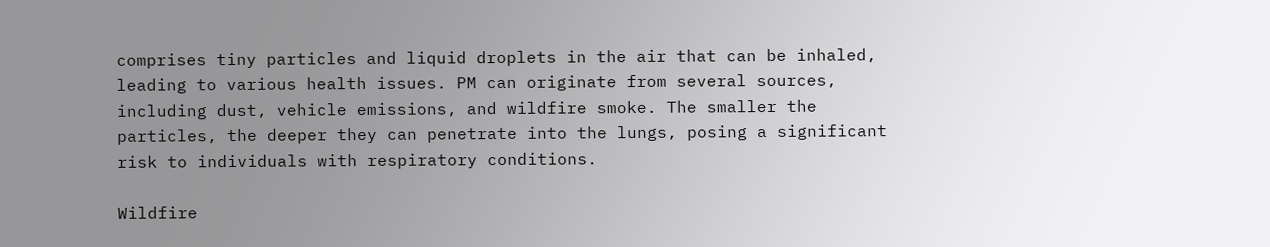comprises tiny particles and liquid droplets in the air that can be inhaled, leading to various health issues. PM can originate from several sources, including dust, vehicle emissions, and wildfire smoke. The smaller the particles, the deeper they can penetrate into the lungs, posing a significant risk to individuals with respiratory conditions.

Wildfire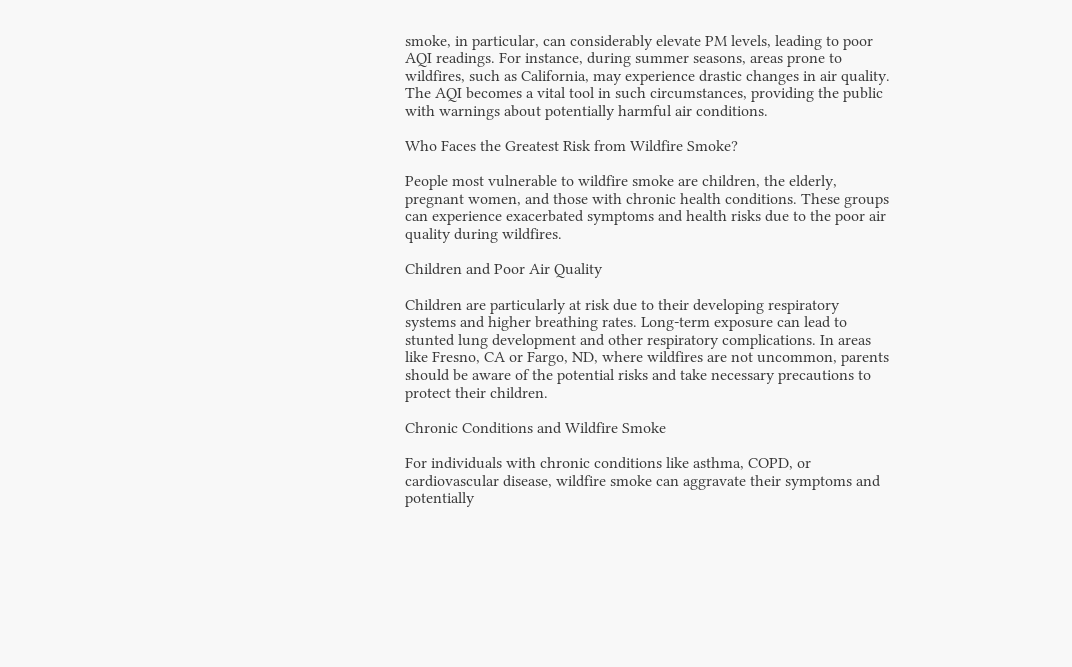smoke, in particular, can considerably elevate PM levels, leading to poor AQI readings. For instance, during summer seasons, areas prone to wildfires, such as California, may experience drastic changes in air quality. The AQI becomes a vital tool in such circumstances, providing the public with warnings about potentially harmful air conditions.

Who Faces the Greatest Risk from Wildfire Smoke?

People most vulnerable to wildfire smoke are children, the elderly, pregnant women, and those with chronic health conditions. These groups can experience exacerbated symptoms and health risks due to the poor air quality during wildfires.

Children and Poor Air Quality

Children are particularly at risk due to their developing respiratory systems and higher breathing rates. Long-term exposure can lead to stunted lung development and other respiratory complications. In areas like Fresno, CA or Fargo, ND, where wildfires are not uncommon, parents should be aware of the potential risks and take necessary precautions to protect their children.

Chronic Conditions and Wildfire Smoke

For individuals with chronic conditions like asthma, COPD, or cardiovascular disease, wildfire smoke can aggravate their symptoms and potentially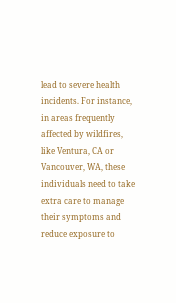lead to severe health incidents. For instance, in areas frequently affected by wildfires, like Ventura, CA or Vancouver, WA, these individuals need to take extra care to manage their symptoms and reduce exposure to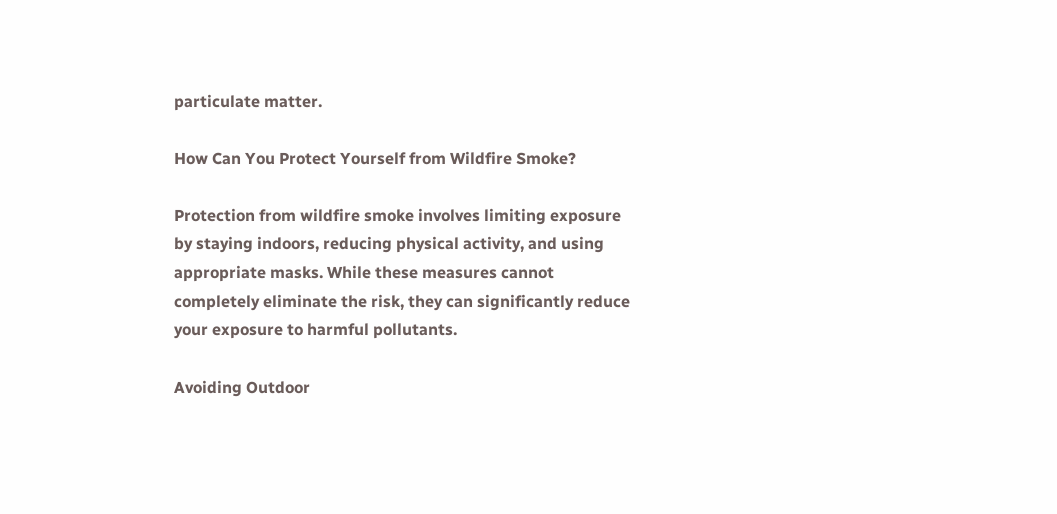particulate matter.

How Can You Protect Yourself from Wildfire Smoke?

Protection from wildfire smoke involves limiting exposure by staying indoors, reducing physical activity, and using appropriate masks. While these measures cannot completely eliminate the risk, they can significantly reduce your exposure to harmful pollutants.

Avoiding Outdoor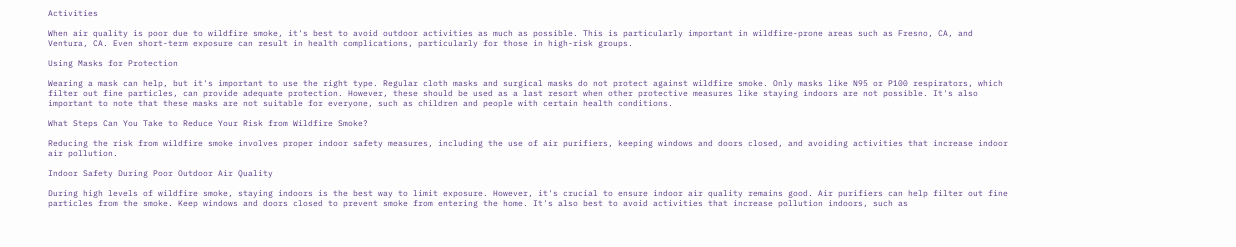Activities

When air quality is poor due to wildfire smoke, it's best to avoid outdoor activities as much as possible. This is particularly important in wildfire-prone areas such as Fresno, CA, and Ventura, CA. Even short-term exposure can result in health complications, particularly for those in high-risk groups.

Using Masks for Protection

Wearing a mask can help, but it's important to use the right type. Regular cloth masks and surgical masks do not protect against wildfire smoke. Only masks like N95 or P100 respirators, which filter out fine particles, can provide adequate protection. However, these should be used as a last resort when other protective measures like staying indoors are not possible. It's also important to note that these masks are not suitable for everyone, such as children and people with certain health conditions.

What Steps Can You Take to Reduce Your Risk from Wildfire Smoke?

Reducing the risk from wildfire smoke involves proper indoor safety measures, including the use of air purifiers, keeping windows and doors closed, and avoiding activities that increase indoor air pollution.

Indoor Safety During Poor Outdoor Air Quality

During high levels of wildfire smoke, staying indoors is the best way to limit exposure. However, it's crucial to ensure indoor air quality remains good. Air purifiers can help filter out fine particles from the smoke. Keep windows and doors closed to prevent smoke from entering the home. It's also best to avoid activities that increase pollution indoors, such as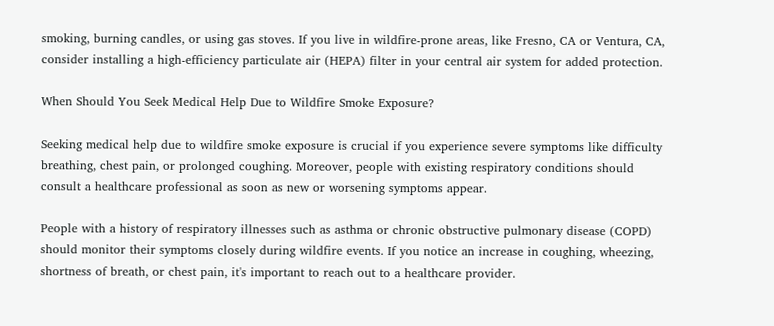smoking, burning candles, or using gas stoves. If you live in wildfire-prone areas, like Fresno, CA or Ventura, CA, consider installing a high-efficiency particulate air (HEPA) filter in your central air system for added protection.

When Should You Seek Medical Help Due to Wildfire Smoke Exposure?

Seeking medical help due to wildfire smoke exposure is crucial if you experience severe symptoms like difficulty breathing, chest pain, or prolonged coughing. Moreover, people with existing respiratory conditions should consult a healthcare professional as soon as new or worsening symptoms appear.

People with a history of respiratory illnesses such as asthma or chronic obstructive pulmonary disease (COPD) should monitor their symptoms closely during wildfire events. If you notice an increase in coughing, wheezing, shortness of breath, or chest pain, it's important to reach out to a healthcare provider.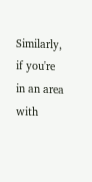Similarly, if you're in an area with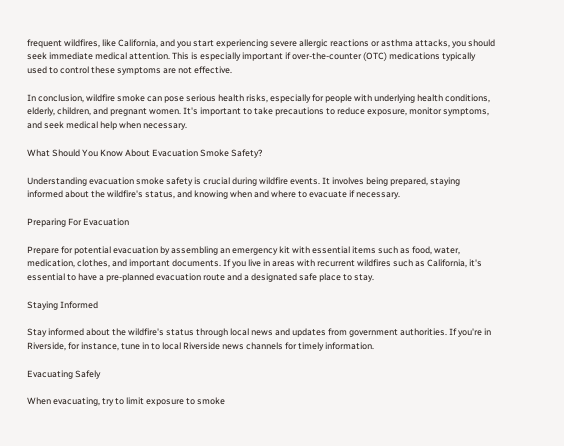frequent wildfires, like California, and you start experiencing severe allergic reactions or asthma attacks, you should seek immediate medical attention. This is especially important if over-the-counter (OTC) medications typically used to control these symptoms are not effective.

In conclusion, wildfire smoke can pose serious health risks, especially for people with underlying health conditions, elderly, children, and pregnant women. It's important to take precautions to reduce exposure, monitor symptoms, and seek medical help when necessary.

What Should You Know About Evacuation Smoke Safety?

Understanding evacuation smoke safety is crucial during wildfire events. It involves being prepared, staying informed about the wildfire's status, and knowing when and where to evacuate if necessary.

Preparing For Evacuation

Prepare for potential evacuation by assembling an emergency kit with essential items such as food, water, medication, clothes, and important documents. If you live in areas with recurrent wildfires such as California, it's essential to have a pre-planned evacuation route and a designated safe place to stay.

Staying Informed

Stay informed about the wildfire's status through local news and updates from government authorities. If you're in Riverside, for instance, tune in to local Riverside news channels for timely information.

Evacuating Safely

When evacuating, try to limit exposure to smoke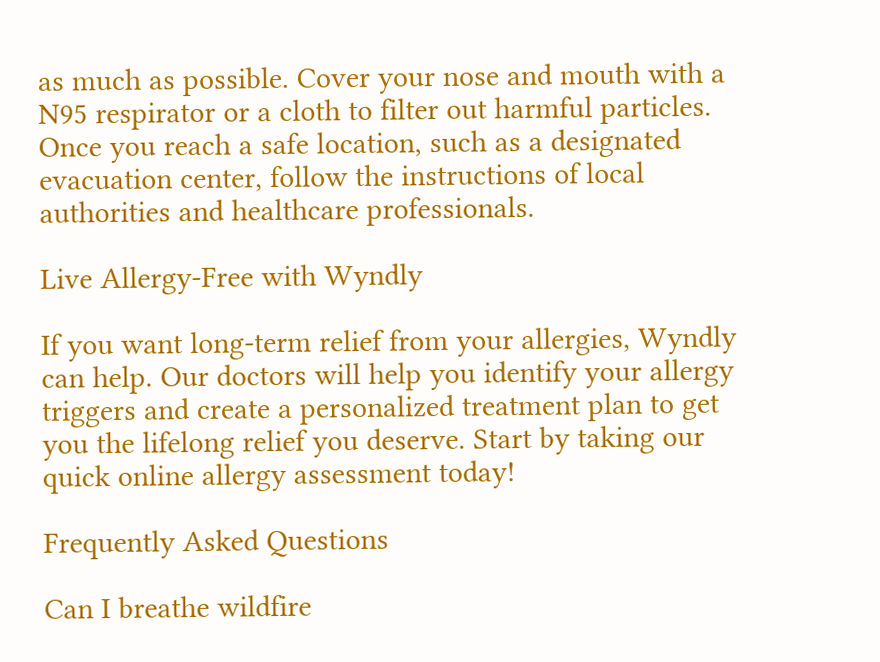as much as possible. Cover your nose and mouth with a N95 respirator or a cloth to filter out harmful particles. Once you reach a safe location, such as a designated evacuation center, follow the instructions of local authorities and healthcare professionals.

Live Allergy-Free with Wyndly

If you want long-term relief from your allergies, Wyndly can help. Our doctors will help you identify your allergy triggers and create a personalized treatment plan to get you the lifelong relief you deserve. Start by taking our quick online allergy assessment today!

Frequently Asked Questions

Can I breathe wildfire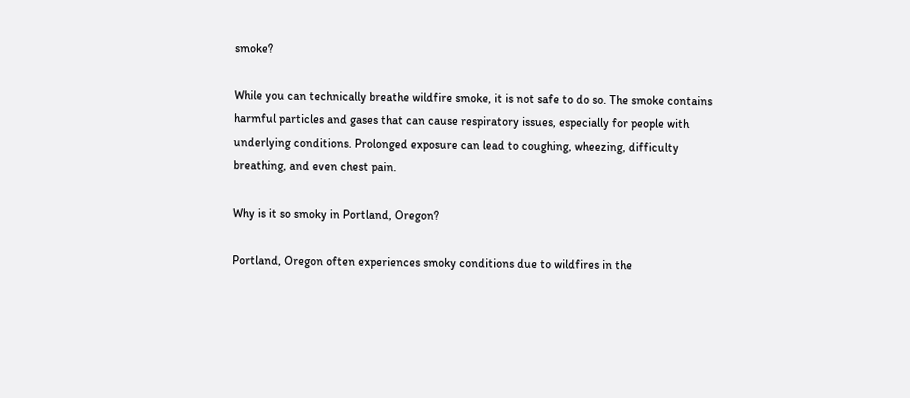smoke?

While you can technically breathe wildfire smoke, it is not safe to do so. The smoke contains harmful particles and gases that can cause respiratory issues, especially for people with underlying conditions. Prolonged exposure can lead to coughing, wheezing, difficulty breathing, and even chest pain.

Why is it so smoky in Portland, Oregon?

Portland, Oregon often experiences smoky conditions due to wildfires in the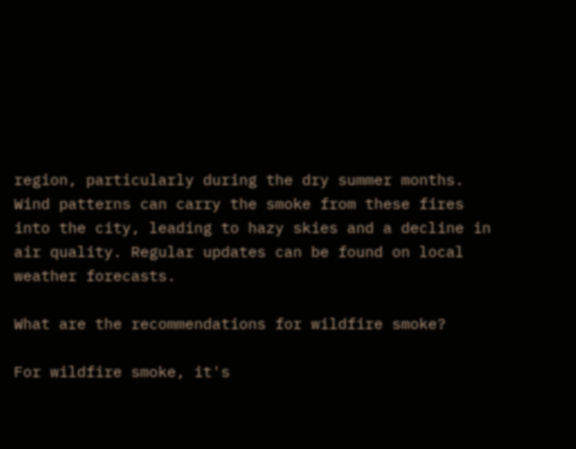region, particularly during the dry summer months. Wind patterns can carry the smoke from these fires into the city, leading to hazy skies and a decline in air quality. Regular updates can be found on local weather forecasts.

What are the recommendations for wildfire smoke?

For wildfire smoke, it's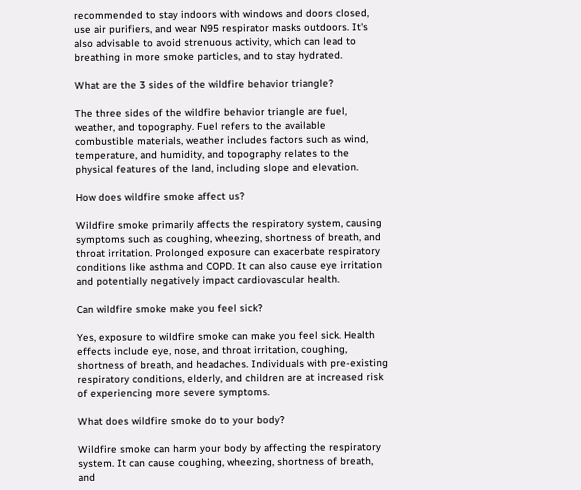recommended to stay indoors with windows and doors closed, use air purifiers, and wear N95 respirator masks outdoors. It's also advisable to avoid strenuous activity, which can lead to breathing in more smoke particles, and to stay hydrated.

What are the 3 sides of the wildfire behavior triangle?

The three sides of the wildfire behavior triangle are fuel, weather, and topography. Fuel refers to the available combustible materials, weather includes factors such as wind, temperature, and humidity, and topography relates to the physical features of the land, including slope and elevation.

How does wildfire smoke affect us?

Wildfire smoke primarily affects the respiratory system, causing symptoms such as coughing, wheezing, shortness of breath, and throat irritation. Prolonged exposure can exacerbate respiratory conditions like asthma and COPD. It can also cause eye irritation and potentially negatively impact cardiovascular health.

Can wildfire smoke make you feel sick?

Yes, exposure to wildfire smoke can make you feel sick. Health effects include eye, nose, and throat irritation, coughing, shortness of breath, and headaches. Individuals with pre-existing respiratory conditions, elderly, and children are at increased risk of experiencing more severe symptoms.

What does wildfire smoke do to your body?

Wildfire smoke can harm your body by affecting the respiratory system. It can cause coughing, wheezing, shortness of breath, and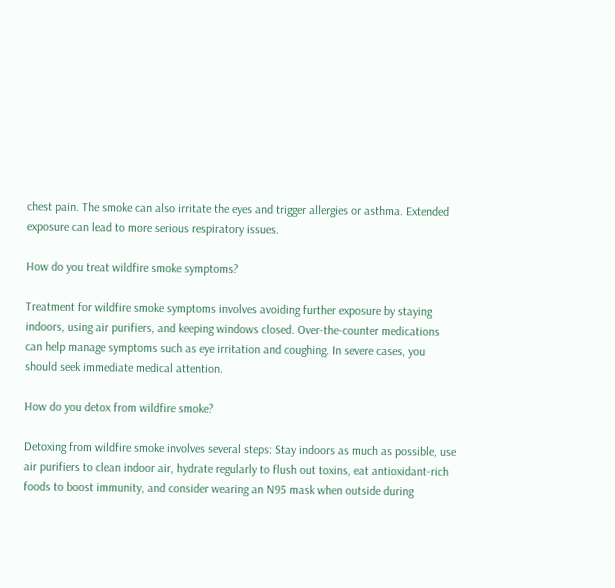chest pain. The smoke can also irritate the eyes and trigger allergies or asthma. Extended exposure can lead to more serious respiratory issues.

How do you treat wildfire smoke symptoms?

Treatment for wildfire smoke symptoms involves avoiding further exposure by staying indoors, using air purifiers, and keeping windows closed. Over-the-counter medications can help manage symptoms such as eye irritation and coughing. In severe cases, you should seek immediate medical attention.

How do you detox from wildfire smoke?

Detoxing from wildfire smoke involves several steps: Stay indoors as much as possible, use air purifiers to clean indoor air, hydrate regularly to flush out toxins, eat antioxidant-rich foods to boost immunity, and consider wearing an N95 mask when outside during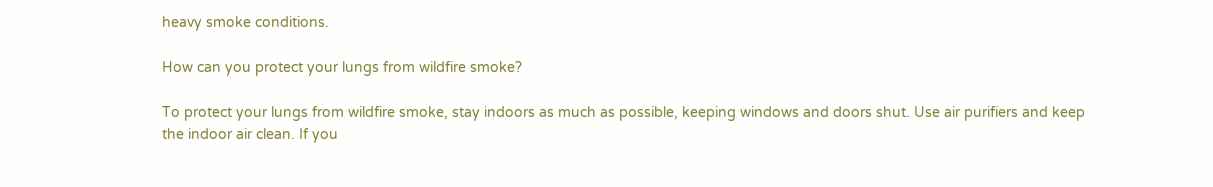heavy smoke conditions.

How can you protect your lungs from wildfire smoke?

To protect your lungs from wildfire smoke, stay indoors as much as possible, keeping windows and doors shut. Use air purifiers and keep the indoor air clean. If you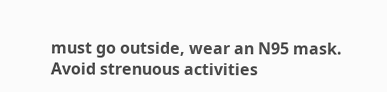must go outside, wear an N95 mask. Avoid strenuous activities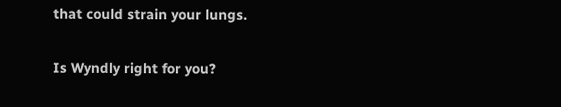that could strain your lungs.

Is Wyndly right for you?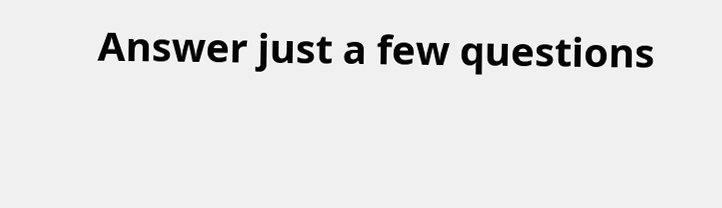Answer just a few questions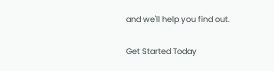and we'll help you find out.

Get Started Today